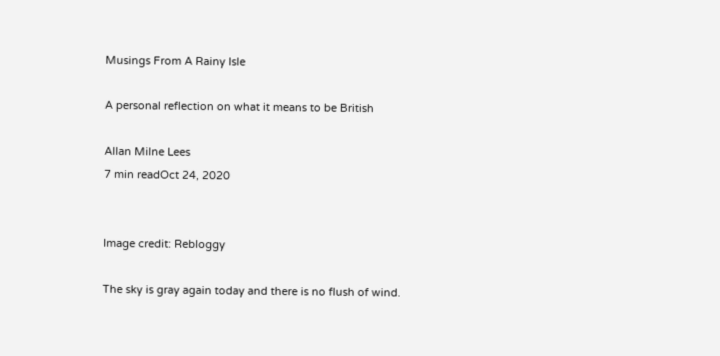Musings From A Rainy Isle

A personal reflection on what it means to be British

Allan Milne Lees
7 min readOct 24, 2020


Image credit: Rebloggy

The sky is gray again today and there is no flush of wind.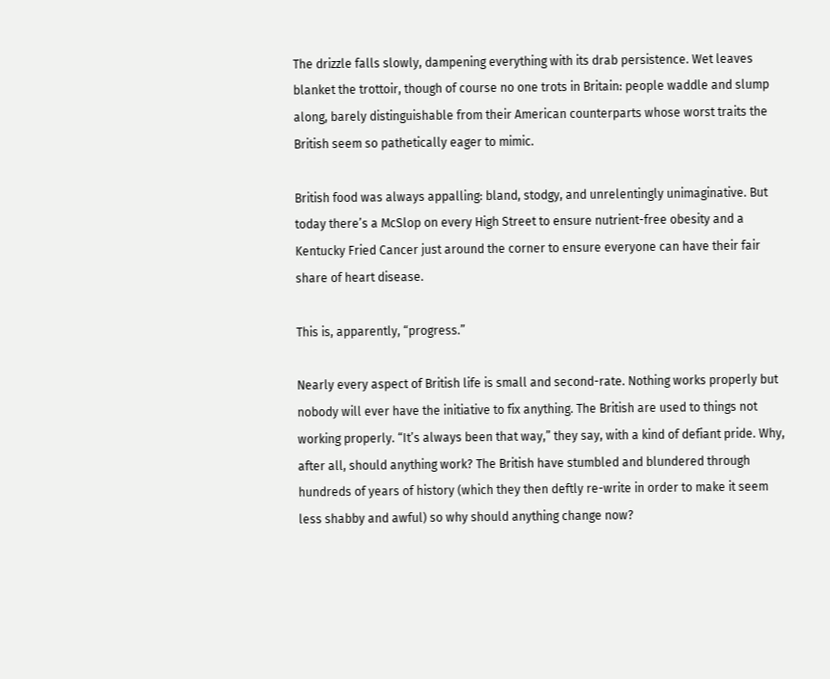The drizzle falls slowly, dampening everything with its drab persistence. Wet leaves blanket the trottoir, though of course no one trots in Britain: people waddle and slump along, barely distinguishable from their American counterparts whose worst traits the British seem so pathetically eager to mimic.

British food was always appalling: bland, stodgy, and unrelentingly unimaginative. But today there’s a McSlop on every High Street to ensure nutrient-free obesity and a Kentucky Fried Cancer just around the corner to ensure everyone can have their fair share of heart disease.

This is, apparently, “progress.”

Nearly every aspect of British life is small and second-rate. Nothing works properly but nobody will ever have the initiative to fix anything. The British are used to things not working properly. “It’s always been that way,” they say, with a kind of defiant pride. Why, after all, should anything work? The British have stumbled and blundered through hundreds of years of history (which they then deftly re-write in order to make it seem less shabby and awful) so why should anything change now?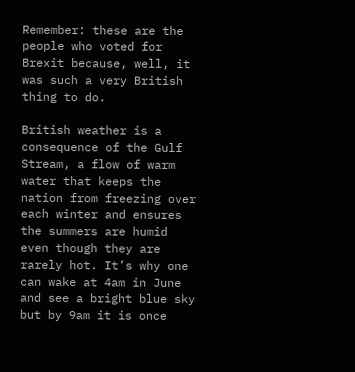Remember: these are the people who voted for Brexit because, well, it was such a very British thing to do.

British weather is a consequence of the Gulf Stream, a flow of warm water that keeps the nation from freezing over each winter and ensures the summers are humid even though they are rarely hot. It’s why one can wake at 4am in June and see a bright blue sky but by 9am it is once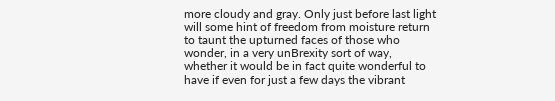more cloudy and gray. Only just before last light will some hint of freedom from moisture return to taunt the upturned faces of those who wonder, in a very unBrexity sort of way, whether it would be in fact quite wonderful to have if even for just a few days the vibrant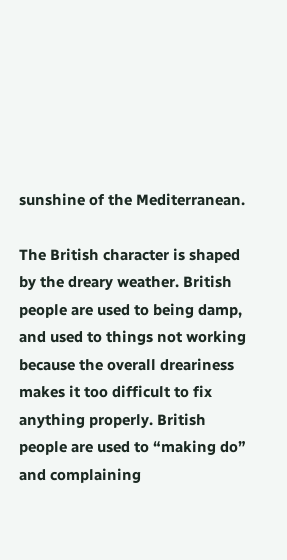sunshine of the Mediterranean.

The British character is shaped by the dreary weather. British people are used to being damp, and used to things not working because the overall dreariness makes it too difficult to fix anything properly. British people are used to “making do” and complaining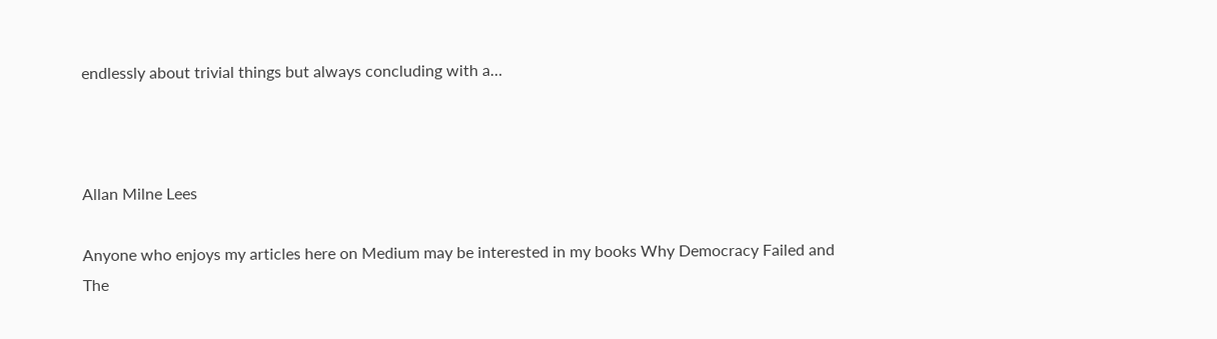endlessly about trivial things but always concluding with a…



Allan Milne Lees

Anyone who enjoys my articles here on Medium may be interested in my books Why Democracy Failed and The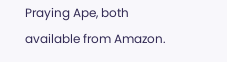Praying Ape, both available from Amazon.